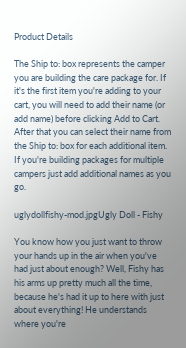Product Details

The Ship to: box represents the camper you are building the care package for. If it's the first item you're adding to your cart, you will need to add their name (or add name) before clicking Add to Cart. After that you can select their name from the Ship to: box for each additional item.  If you're building packages for multiple campers just add additional names as you go.

uglydollfishy-mod.jpgUgly Doll - Fishy

You know how you just want to throw your hands up in the air when you've had just about enough? Well, Fishy has his arms up pretty much all the time, because he's had it up to here with just about everything! He understands where you're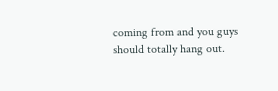coming from and you guys should totally hang out.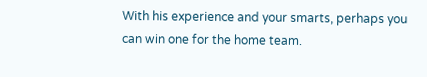With his experience and your smarts, perhaps you can win one for the home team.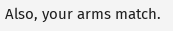Also, your arms match.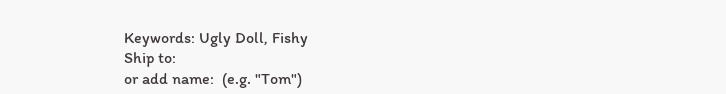Keywords: Ugly Doll, Fishy
Ship to:
or add name:  (e.g. "Tom")